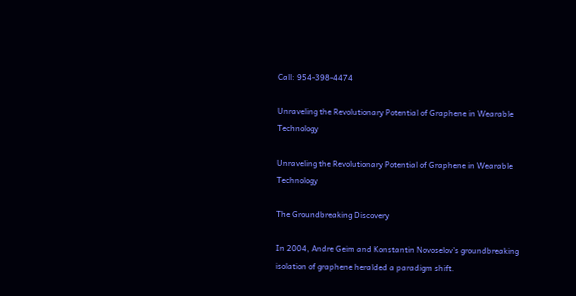Call: 954-398-4474

Unraveling the Revolutionary Potential of Graphene in Wearable Technology

Unraveling the Revolutionary Potential of Graphene in Wearable Technology

The Groundbreaking Discovery

In 2004, Andre Geim and Konstantin Novoselov’s groundbreaking isolation of graphene heralded a paradigm shift.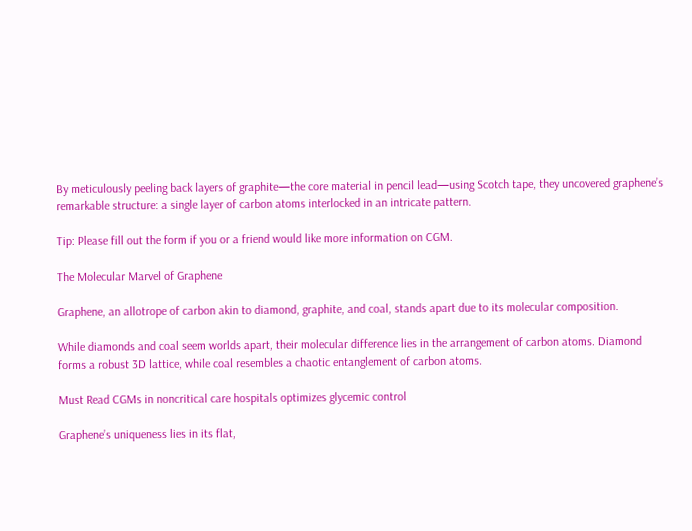By meticulously peeling back layers of graphite—the core material in pencil lead—using Scotch tape, they uncovered graphene’s remarkable structure: a single layer of carbon atoms interlocked in an intricate pattern.

Tip: Please fill out the form if you or a friend would like more information on CGM.

The Molecular Marvel of Graphene

Graphene, an allotrope of carbon akin to diamond, graphite, and coal, stands apart due to its molecular composition.

While diamonds and coal seem worlds apart, their molecular difference lies in the arrangement of carbon atoms. Diamond forms a robust 3D lattice, while coal resembles a chaotic entanglement of carbon atoms.

Must Read CGMs in noncritical care hospitals optimizes glycemic control

Graphene’s uniqueness lies in its flat,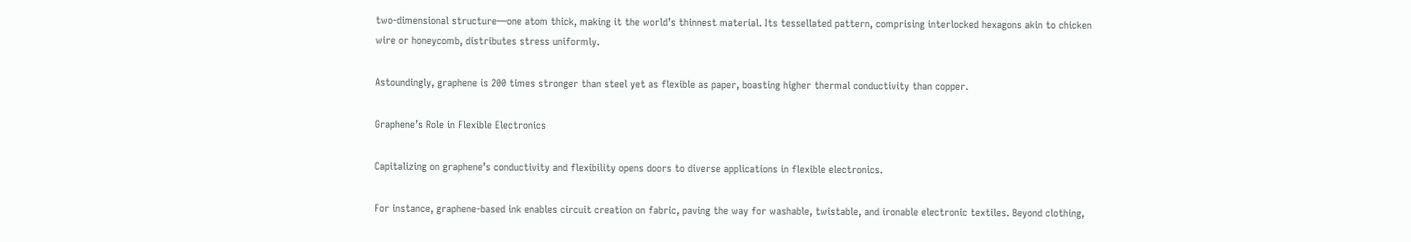two-dimensional structure—one atom thick, making it the world’s thinnest material. Its tessellated pattern, comprising interlocked hexagons akin to chicken wire or honeycomb, distributes stress uniformly.

Astoundingly, graphene is 200 times stronger than steel yet as flexible as paper, boasting higher thermal conductivity than copper.

Graphene’s Role in Flexible Electronics

Capitalizing on graphene’s conductivity and flexibility opens doors to diverse applications in flexible electronics.

For instance, graphene-based ink enables circuit creation on fabric, paving the way for washable, twistable, and ironable electronic textiles. Beyond clothing,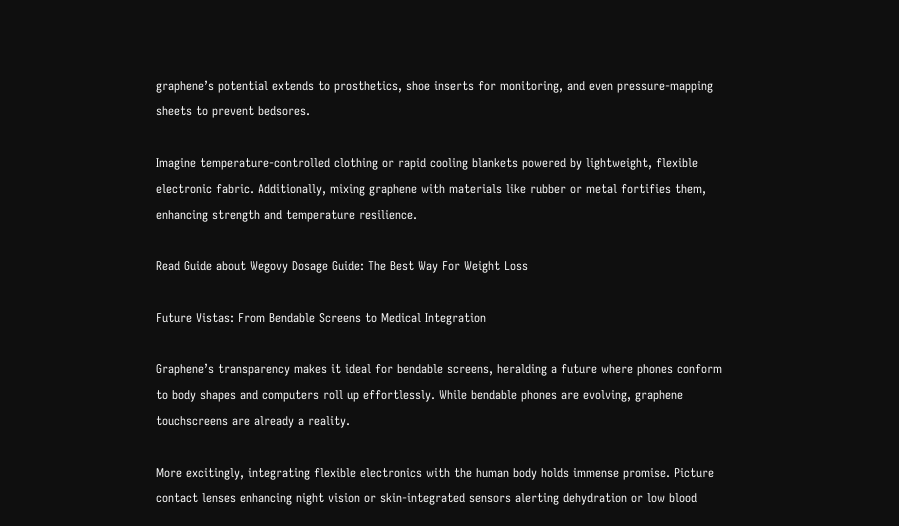graphene’s potential extends to prosthetics, shoe inserts for monitoring, and even pressure-mapping sheets to prevent bedsores.

Imagine temperature-controlled clothing or rapid cooling blankets powered by lightweight, flexible electronic fabric. Additionally, mixing graphene with materials like rubber or metal fortifies them, enhancing strength and temperature resilience.

Read Guide about Wegovy Dosage Guide: The Best Way For Weight Loss

Future Vistas: From Bendable Screens to Medical Integration

Graphene’s transparency makes it ideal for bendable screens, heralding a future where phones conform to body shapes and computers roll up effortlessly. While bendable phones are evolving, graphene touchscreens are already a reality.

More excitingly, integrating flexible electronics with the human body holds immense promise. Picture contact lenses enhancing night vision or skin-integrated sensors alerting dehydration or low blood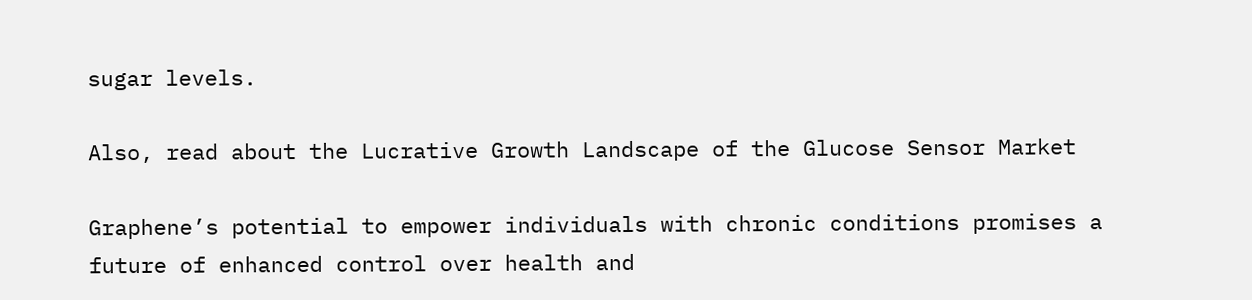sugar levels.

Also, read about the Lucrative Growth Landscape of the Glucose Sensor Market

Graphene’s potential to empower individuals with chronic conditions promises a future of enhanced control over health and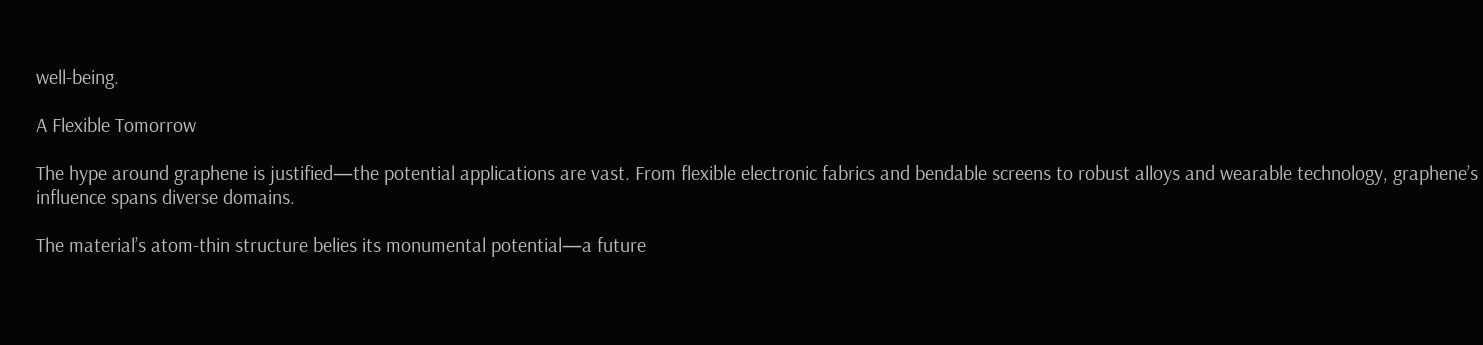well-being.

A Flexible Tomorrow

The hype around graphene is justified—the potential applications are vast. From flexible electronic fabrics and bendable screens to robust alloys and wearable technology, graphene’s influence spans diverse domains.

The material’s atom-thin structure belies its monumental potential—a future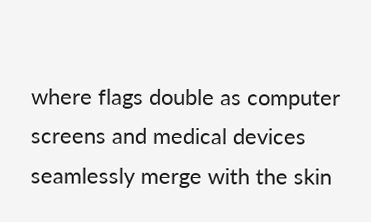where flags double as computer screens and medical devices seamlessly merge with the skin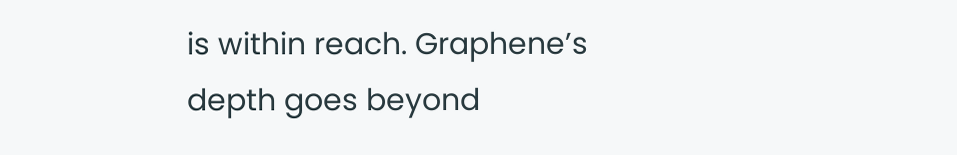is within reach. Graphene’s depth goes beyond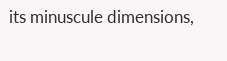its minuscule dimensions,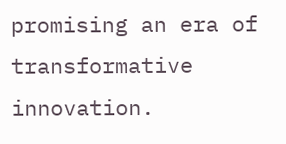promising an era of transformative innovation.